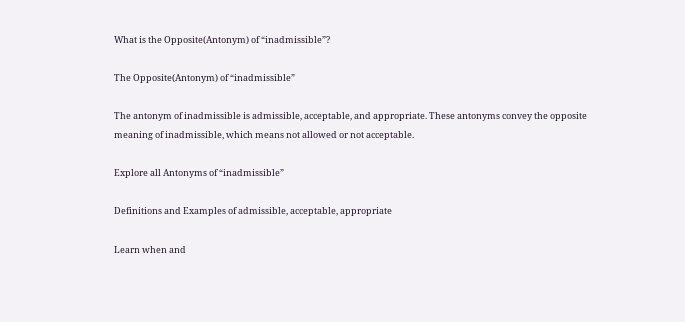What is the Opposite(Antonym) of “inadmissible”?

The Opposite(Antonym) of “inadmissible”

The antonym of inadmissible is admissible, acceptable, and appropriate. These antonyms convey the opposite meaning of inadmissible, which means not allowed or not acceptable.

Explore all Antonyms of “inadmissible”

Definitions and Examples of admissible, acceptable, appropriate

Learn when and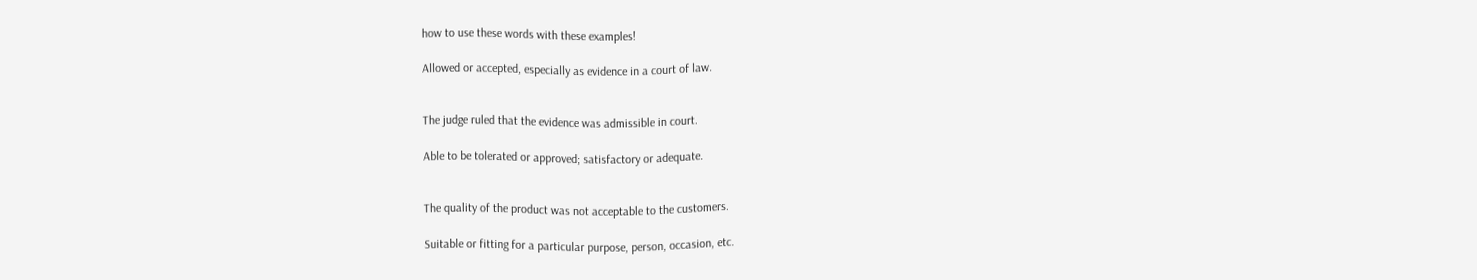how to use these words with these examples!

Allowed or accepted, especially as evidence in a court of law.


The judge ruled that the evidence was admissible in court.

Able to be tolerated or approved; satisfactory or adequate.


The quality of the product was not acceptable to the customers.

Suitable or fitting for a particular purpose, person, occasion, etc.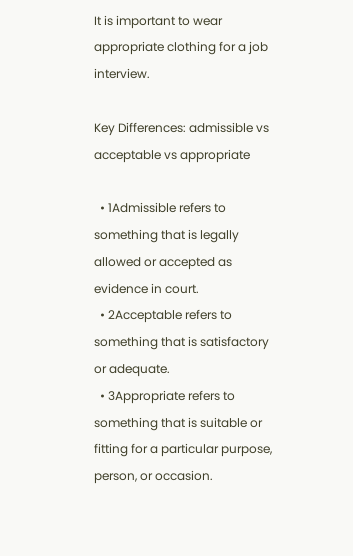It is important to wear appropriate clothing for a job interview.

Key Differences: admissible vs acceptable vs appropriate

  • 1Admissible refers to something that is legally allowed or accepted as evidence in court.
  • 2Acceptable refers to something that is satisfactory or adequate.
  • 3Appropriate refers to something that is suitable or fitting for a particular purpose, person, or occasion.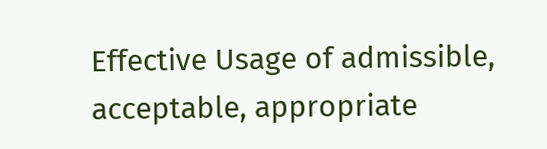Effective Usage of admissible, acceptable, appropriate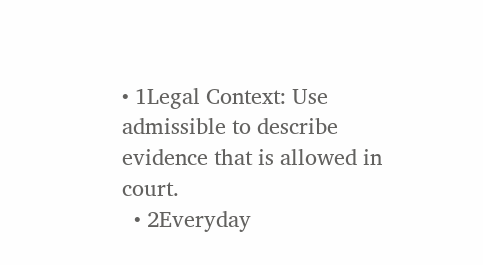• 1Legal Context: Use admissible to describe evidence that is allowed in court.
  • 2Everyday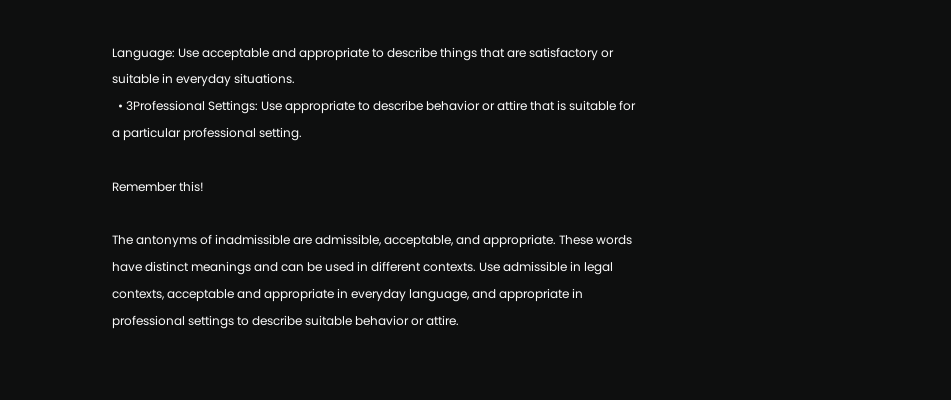Language: Use acceptable and appropriate to describe things that are satisfactory or suitable in everyday situations.
  • 3Professional Settings: Use appropriate to describe behavior or attire that is suitable for a particular professional setting.

Remember this!

The antonyms of inadmissible are admissible, acceptable, and appropriate. These words have distinct meanings and can be used in different contexts. Use admissible in legal contexts, acceptable and appropriate in everyday language, and appropriate in professional settings to describe suitable behavior or attire.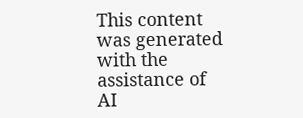This content was generated with the assistance of AI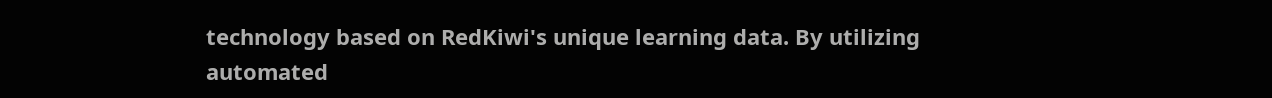technology based on RedKiwi's unique learning data. By utilizing automated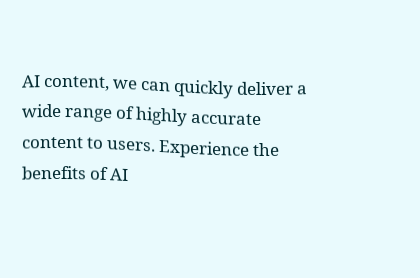AI content, we can quickly deliver a wide range of highly accurate content to users. Experience the benefits of AI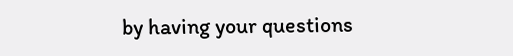by having your questions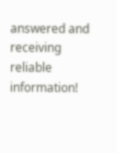answered and receiving reliable information!